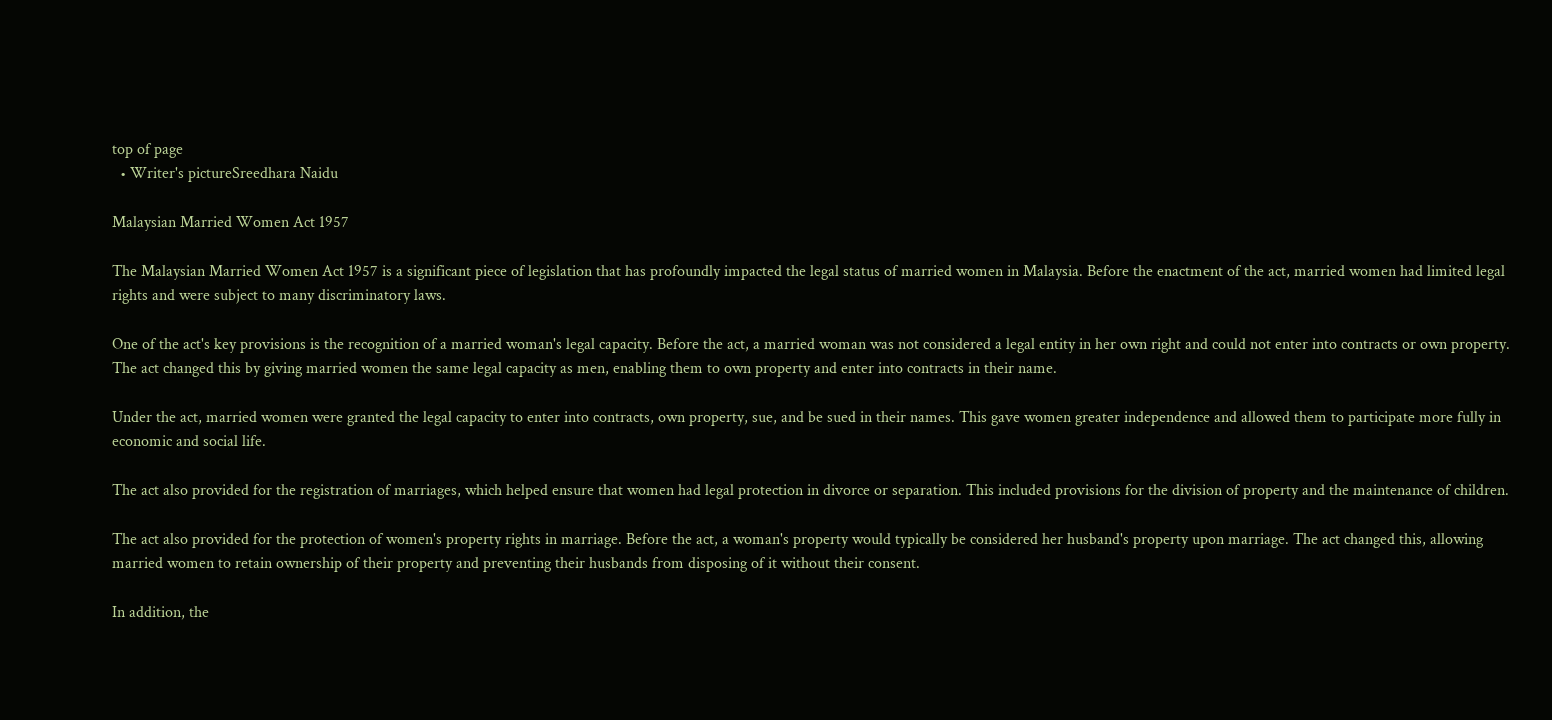top of page
  • Writer's pictureSreedhara Naidu

Malaysian Married Women Act 1957

The Malaysian Married Women Act 1957 is a significant piece of legislation that has profoundly impacted the legal status of married women in Malaysia. Before the enactment of the act, married women had limited legal rights and were subject to many discriminatory laws.

One of the act's key provisions is the recognition of a married woman's legal capacity. Before the act, a married woman was not considered a legal entity in her own right and could not enter into contracts or own property. The act changed this by giving married women the same legal capacity as men, enabling them to own property and enter into contracts in their name.

Under the act, married women were granted the legal capacity to enter into contracts, own property, sue, and be sued in their names. This gave women greater independence and allowed them to participate more fully in economic and social life.

The act also provided for the registration of marriages, which helped ensure that women had legal protection in divorce or separation. This included provisions for the division of property and the maintenance of children.

The act also provided for the protection of women's property rights in marriage. Before the act, a woman's property would typically be considered her husband's property upon marriage. The act changed this, allowing married women to retain ownership of their property and preventing their husbands from disposing of it without their consent.

In addition, the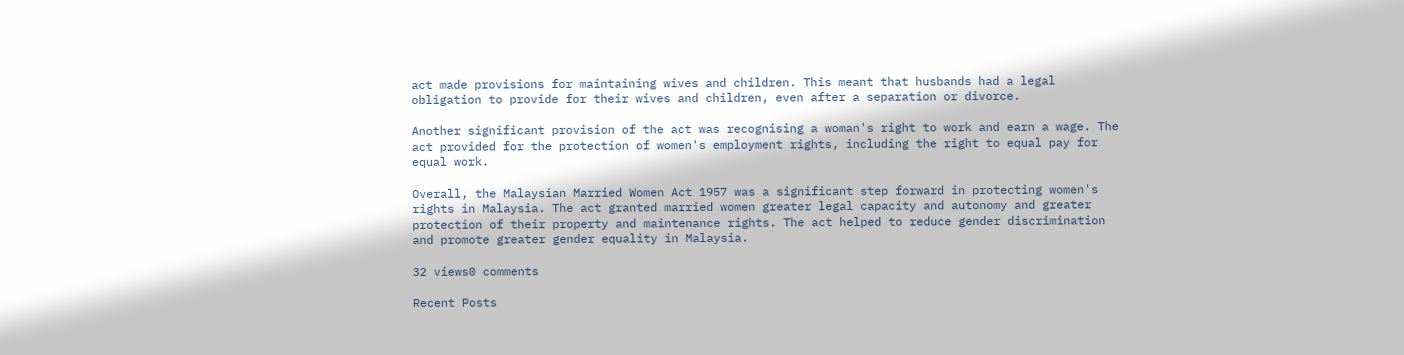act made provisions for maintaining wives and children. This meant that husbands had a legal obligation to provide for their wives and children, even after a separation or divorce.

Another significant provision of the act was recognising a woman's right to work and earn a wage. The act provided for the protection of women's employment rights, including the right to equal pay for equal work.

Overall, the Malaysian Married Women Act 1957 was a significant step forward in protecting women's rights in Malaysia. The act granted married women greater legal capacity and autonomy and greater protection of their property and maintenance rights. The act helped to reduce gender discrimination and promote greater gender equality in Malaysia.

32 views0 comments

Recent Posts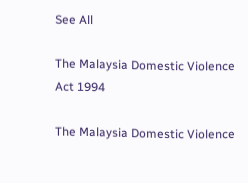See All

The Malaysia Domestic Violence Act 1994

The Malaysia Domestic Violence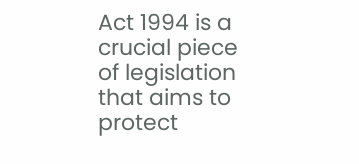Act 1994 is a crucial piece of legislation that aims to protect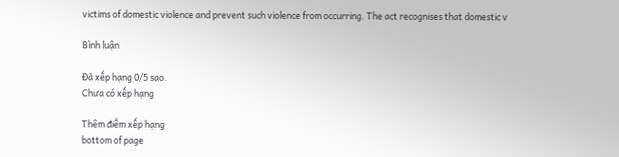victims of domestic violence and prevent such violence from occurring. The act recognises that domestic v

Bình luận

Đã xếp hạng 0/5 sao.
Chưa có xếp hạng

Thêm điểm xếp hạng
bottom of page